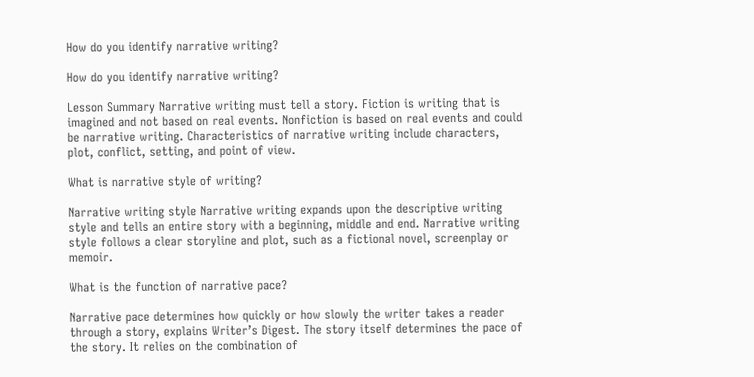How do you identify narrative writing?

How do you identify narrative writing?

Lesson Summary Narrative writing must tell a story. Fiction is writing that is imagined and not based on real events. Nonfiction is based on real events and could be narrative writing. Characteristics of narrative writing include characters, plot, conflict, setting, and point of view.

What is narrative style of writing?

Narrative writing style Narrative writing expands upon the descriptive writing style and tells an entire story with a beginning, middle and end. Narrative writing style follows a clear storyline and plot, such as a fictional novel, screenplay or memoir.

What is the function of narrative pace?

Narrative pace determines how quickly or how slowly the writer takes a reader through a story, explains Writer’s Digest. The story itself determines the pace of the story. It relies on the combination of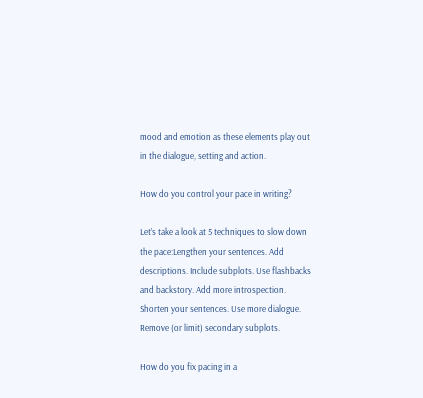mood and emotion as these elements play out in the dialogue, setting and action.

How do you control your pace in writing?

Let’s take a look at 5 techniques to slow down the pace:Lengthen your sentences. Add descriptions. Include subplots. Use flashbacks and backstory. Add more introspection. Shorten your sentences. Use more dialogue. Remove (or limit) secondary subplots.

How do you fix pacing in a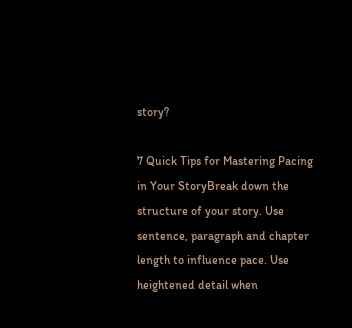story?

7 Quick Tips for Mastering Pacing in Your StoryBreak down the structure of your story. Use sentence, paragraph and chapter length to influence pace. Use heightened detail when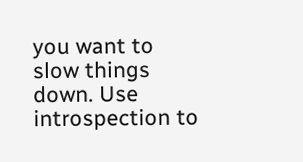you want to slow things down. Use introspection to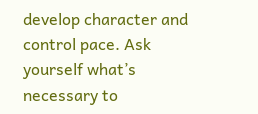develop character and control pace. Ask yourself what’s necessary to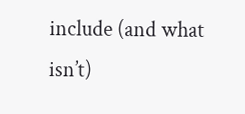include (and what isn’t)